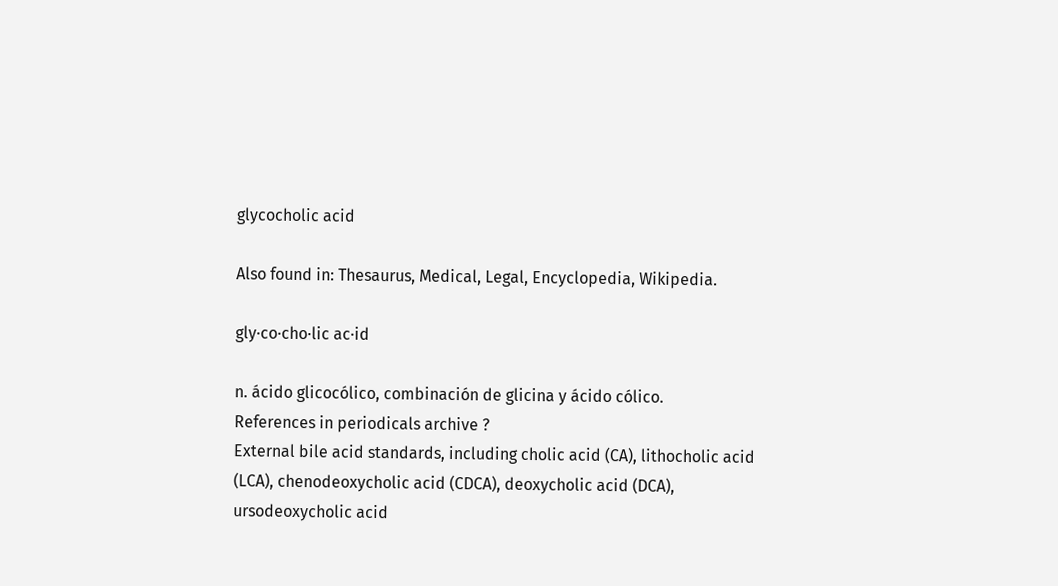glycocholic acid

Also found in: Thesaurus, Medical, Legal, Encyclopedia, Wikipedia.

gly·co·cho·lic ac·id

n. ácido glicocólico, combinación de glicina y ácido cólico.
References in periodicals archive ?
External bile acid standards, including cholic acid (CA), lithocholic acid (LCA), chenodeoxycholic acid (CDCA), deoxycholic acid (DCA), ursodeoxycholic acid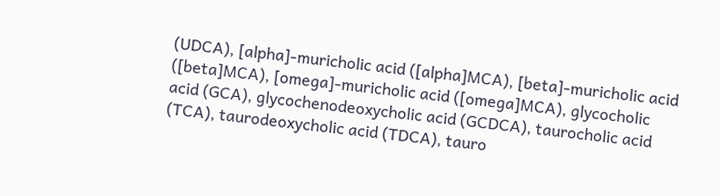(UDCA), [alpha]-muricholic acid ([alpha]MCA), [beta]-muricholic acid ([beta]MCA), [omega]-muricholic acid ([omega]MCA), glycocholic acid (GCA), glycochenodeoxycholic acid (GCDCA), taurocholic acid (TCA), taurodeoxycholic acid (TDCA), tauro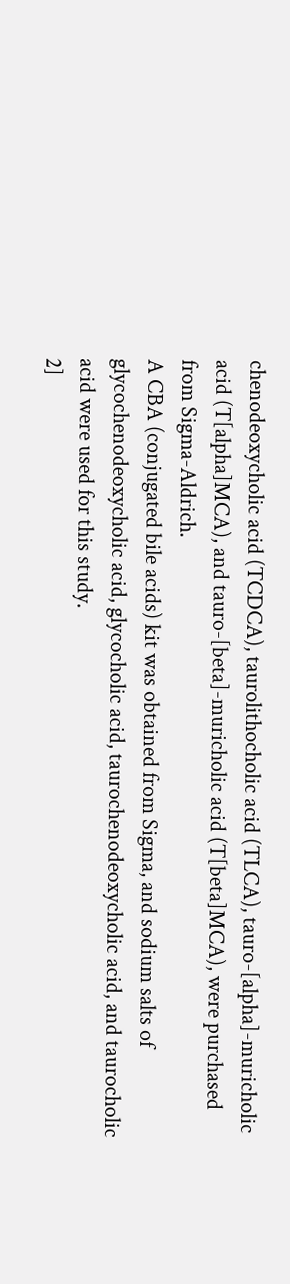chenodeoxycholic acid (TCDCA), taurolithocholic acid (TLCA), tauro-[alpha]-muricholic acid (T[alpha]MCA), and tauro-[beta]-muricholic acid (T[beta]MCA), were purchased from Sigma-Aldrich.
A CBA (conjugated bile acids) kit was obtained from Sigma, and sodium salts of glycochenodeoxycholic acid, glycocholic acid, taurochenodeoxycholic acid, and taurocholic acid were used for this study.
2]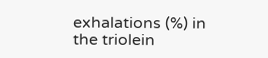exhalations (%) in the triolein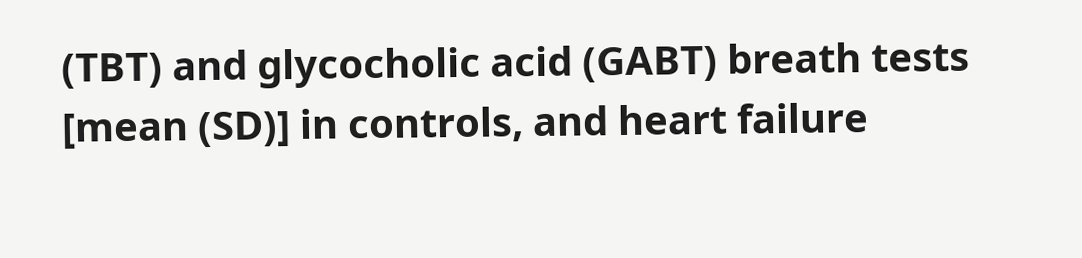(TBT) and glycocholic acid (GABT) breath tests [mean (SD)] in controls, and heart failure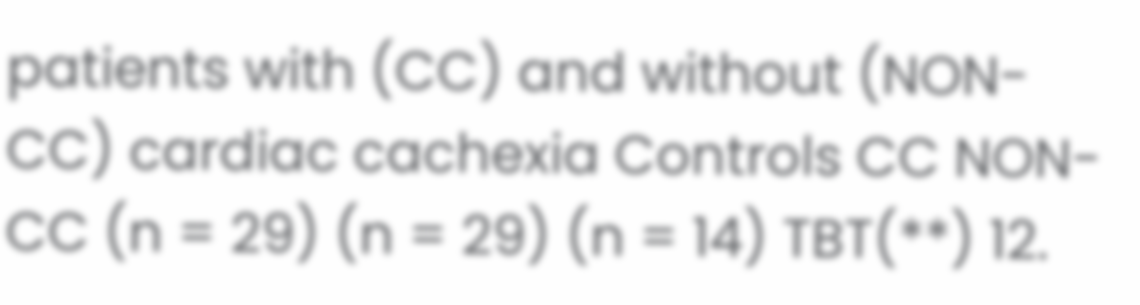patients with (CC) and without (NON-CC) cardiac cachexia Controls CC NON-CC (n = 29) (n = 29) (n = 14) TBT(**) 12.